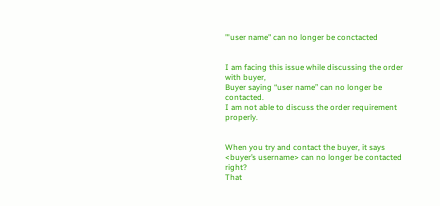"'user name" can no longer be conctacted


I am facing this issue while discussing the order with buyer,
Buyer saying “user name” can no longer be contacted.
I am not able to discuss the order requirement properly.


When you try and contact the buyer, it says <buyer’s username> can no longer be contacted right?
That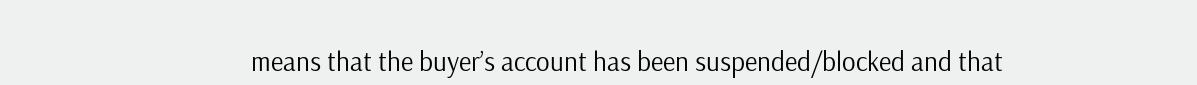means that the buyer’s account has been suspended/blocked and that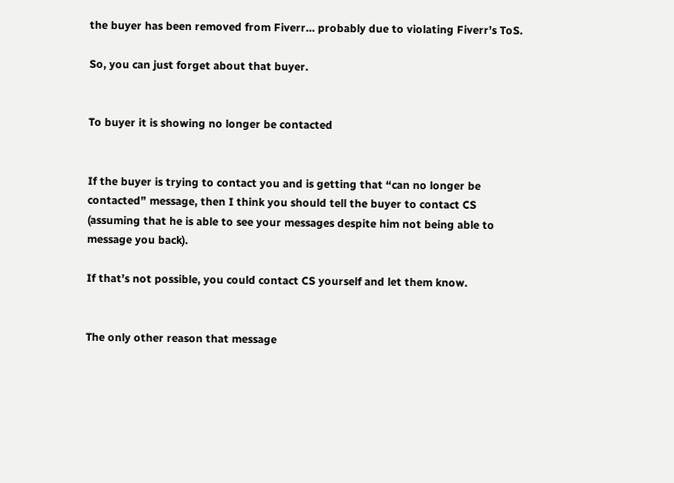the buyer has been removed from Fiverr… probably due to violating Fiverr’s ToS.

So, you can just forget about that buyer.


To buyer it is showing no longer be contacted


If the buyer is trying to contact you and is getting that “can no longer be contacted” message, then I think you should tell the buyer to contact CS (assuming that he is able to see your messages despite him not being able to message you back).

If that’s not possible, you could contact CS yourself and let them know.


The only other reason that message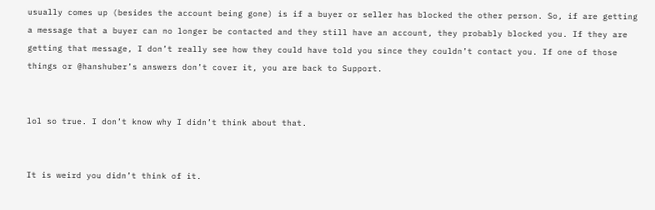usually comes up (besides the account being gone) is if a buyer or seller has blocked the other person. So, if are getting a message that a buyer can no longer be contacted and they still have an account, they probably blocked you. If they are getting that message, I don’t really see how they could have told you since they couldn’t contact you. If one of those things or @hanshuber’s answers don’t cover it, you are back to Support.


lol so true. I don’t know why I didn’t think about that.


It is weird you didn’t think of it.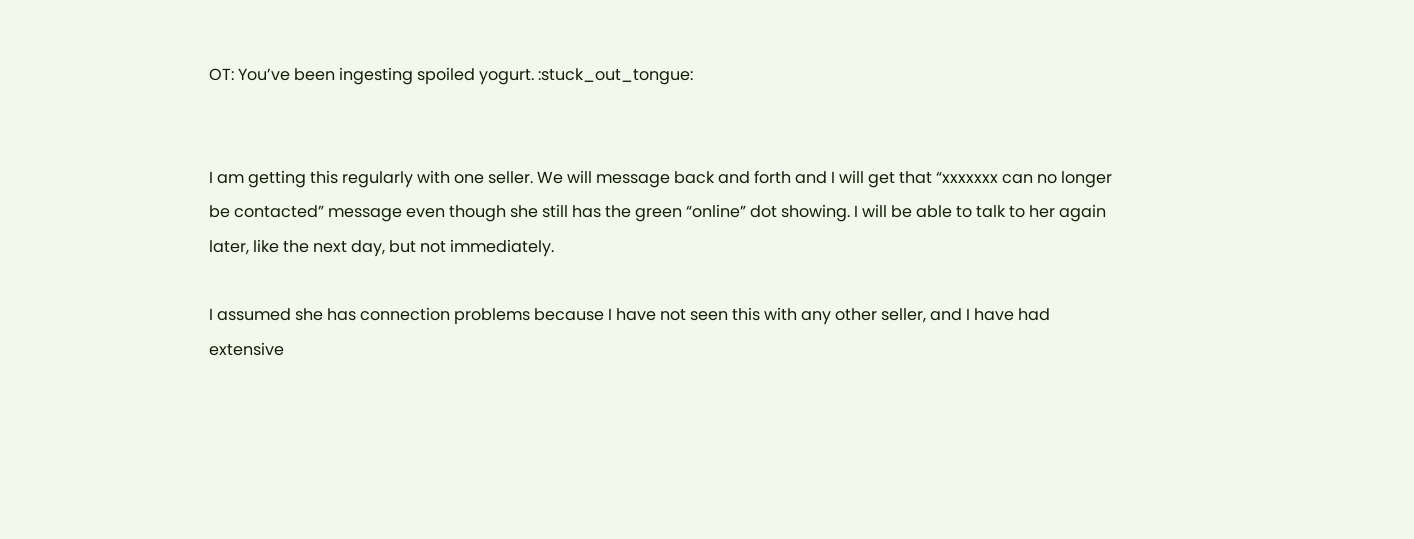OT: You’ve been ingesting spoiled yogurt. :stuck_out_tongue:


I am getting this regularly with one seller. We will message back and forth and I will get that “xxxxxxx can no longer be contacted” message even though she still has the green “online” dot showing. I will be able to talk to her again later, like the next day, but not immediately.

I assumed she has connection problems because I have not seen this with any other seller, and I have had extensive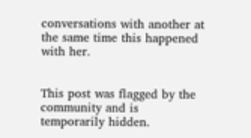conversations with another at the same time this happened with her.


This post was flagged by the community and is temporarily hidden.